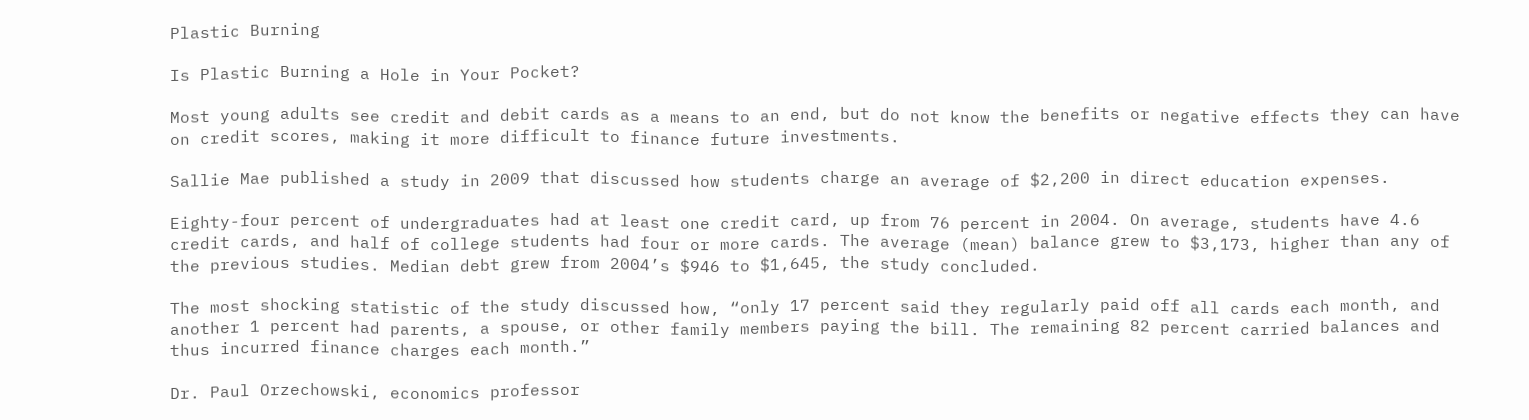Plastic Burning

Is Plastic Burning a Hole in Your Pocket?

Most young adults see credit and debit cards as a means to an end, but do not know the benefits or negative effects they can have on credit scores, making it more difficult to finance future investments.

Sallie Mae published a study in 2009 that discussed how students charge an average of $2,200 in direct education expenses.

Eighty-four percent of undergraduates had at least one credit card, up from 76 percent in 2004. On average, students have 4.6 credit cards, and half of college students had four or more cards. The average (mean) balance grew to $3,173, higher than any of the previous studies. Median debt grew from 2004’s $946 to $1,645, the study concluded.

The most shocking statistic of the study discussed how, “only 17 percent said they regularly paid off all cards each month, and another 1 percent had parents, a spouse, or other family members paying the bill. The remaining 82 percent carried balances and thus incurred finance charges each month.”

Dr. Paul Orzechowski, economics professor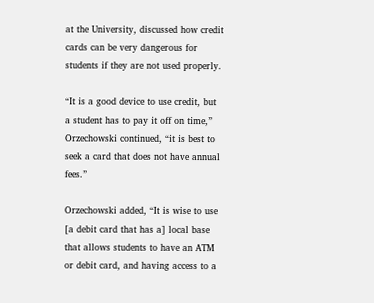at the University, discussed how credit cards can be very dangerous for students if they are not used properly.

“It is a good device to use credit, but a student has to pay it off on time,” Orzechowski continued, “it is best to seek a card that does not have annual fees.”

Orzechowski added, “It is wise to use [a debit card that has a] local base that allows students to have an ATM or debit card, and having access to a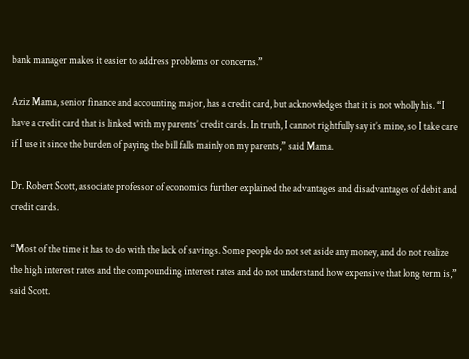bank manager makes it easier to address problems or concerns.”

Aziz Mama, senior finance and accounting major, has a credit card, but acknowledges that it is not wholly his. “I have a credit card that is linked with my parents’ credit cards. In truth, I cannot rightfully say it’s mine, so I take care if I use it since the burden of paying the bill falls mainly on my parents,” said Mama.

Dr. Robert Scott, associate professor of economics further explained the advantages and disadvantages of debit and credit cards.

“Most of the time it has to do with the lack of savings. Some people do not set aside any money, and do not realize the high interest rates and the compounding interest rates and do not understand how expensive that long term is,” said Scott.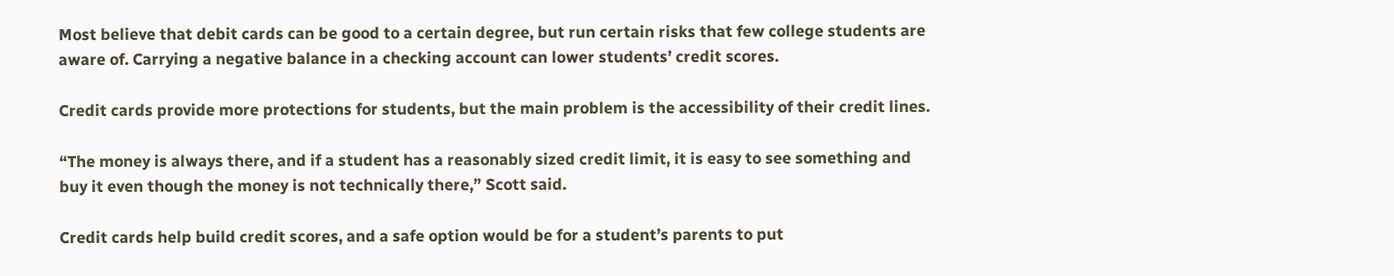Most believe that debit cards can be good to a certain degree, but run certain risks that few college students are aware of. Carrying a negative balance in a checking account can lower students’ credit scores.

Credit cards provide more protections for students, but the main problem is the accessibility of their credit lines.

“The money is always there, and if a student has a reasonably sized credit limit, it is easy to see something and buy it even though the money is not technically there,” Scott said.

Credit cards help build credit scores, and a safe option would be for a student’s parents to put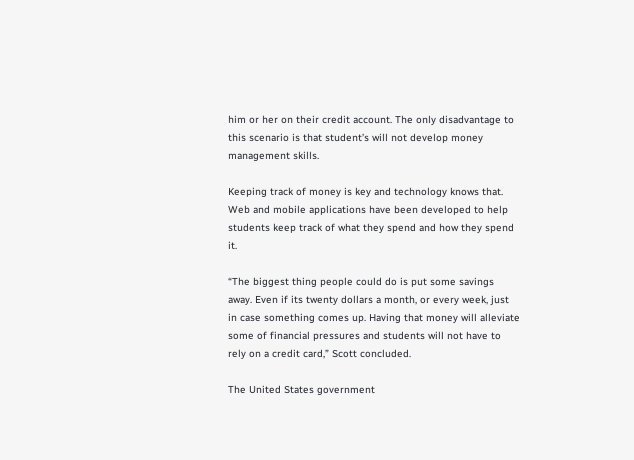him or her on their credit account. The only disadvantage to this scenario is that student’s will not develop money management skills.

Keeping track of money is key and technology knows that. Web and mobile applications have been developed to help students keep track of what they spend and how they spend it.

“The biggest thing people could do is put some savings away. Even if its twenty dollars a month, or every week, just in case something comes up. Having that money will alleviate some of financial pressures and students will not have to rely on a credit card,” Scott concluded.

The United States government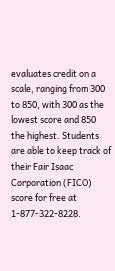evaluates credit on a scale, ranging from 300 to 850, with 300 as the lowest score and 850 the highest. Students are able to keep track of their Fair Isaac Corporation (FICO) score for free at 1-877-322-8228.